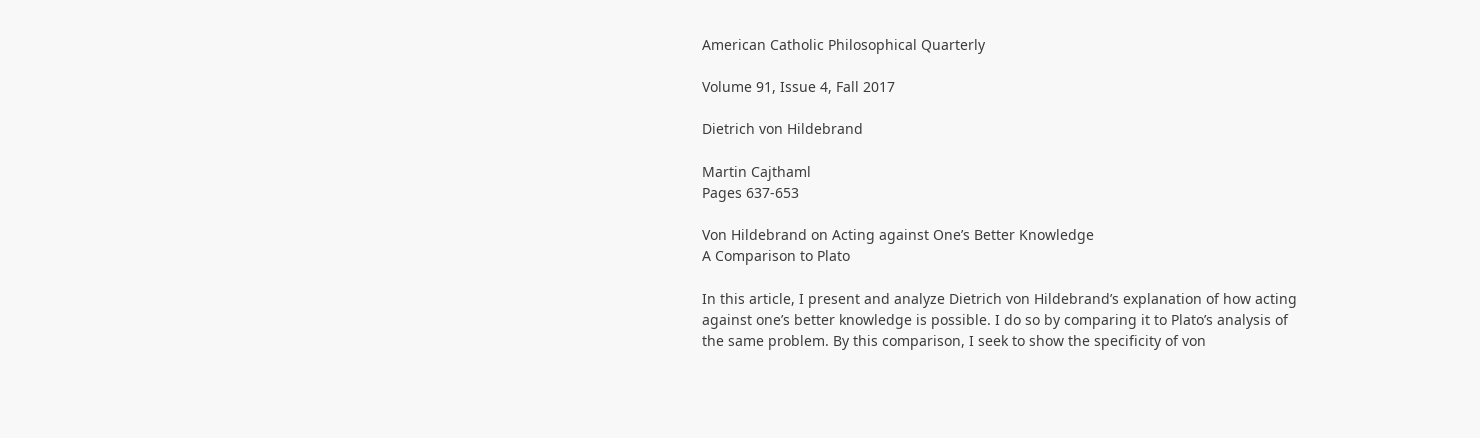American Catholic Philosophical Quarterly

Volume 91, Issue 4, Fall 2017

Dietrich von Hildebrand

Martin Cajthaml
Pages 637-653

Von Hildebrand on Acting against One’s Better Knowledge
A Comparison to Plato

In this article, I present and analyze Dietrich von Hildebrand’s explanation of how acting against one’s better knowledge is possible. I do so by comparing it to Plato’s analysis of the same problem. By this comparison, I seek to show the specificity of von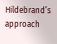Hildebrand’s approach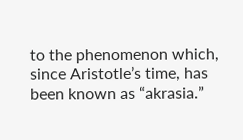to the phenomenon which, since Aristotle’s time, has been known as “akrasia.”